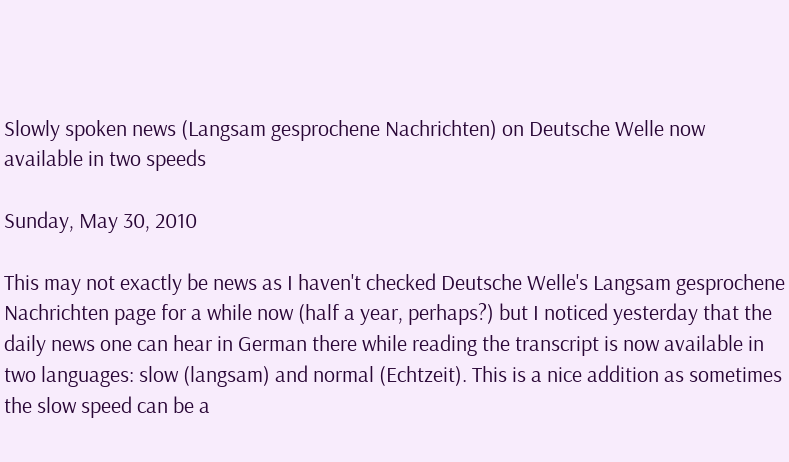Slowly spoken news (Langsam gesprochene Nachrichten) on Deutsche Welle now available in two speeds

Sunday, May 30, 2010

This may not exactly be news as I haven't checked Deutsche Welle's Langsam gesprochene Nachrichten page for a while now (half a year, perhaps?) but I noticed yesterday that the daily news one can hear in German there while reading the transcript is now available in two languages: slow (langsam) and normal (Echtzeit). This is a nice addition as sometimes the slow speed can be a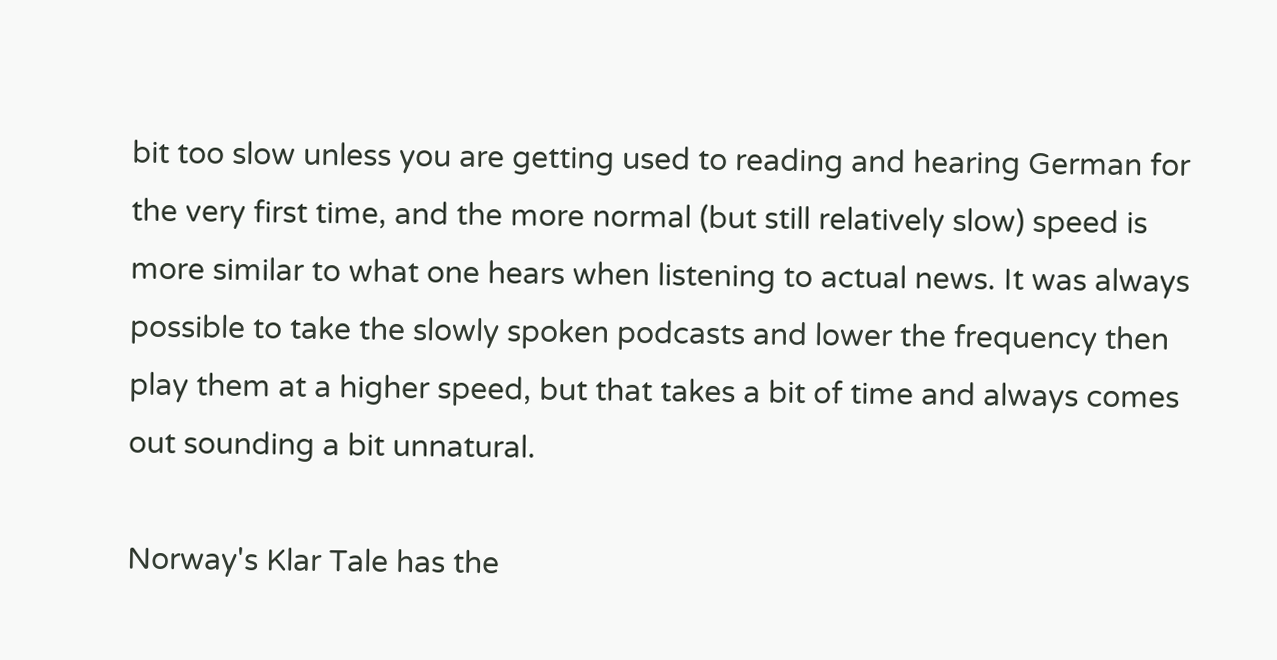bit too slow unless you are getting used to reading and hearing German for the very first time, and the more normal (but still relatively slow) speed is more similar to what one hears when listening to actual news. It was always possible to take the slowly spoken podcasts and lower the frequency then play them at a higher speed, but that takes a bit of time and always comes out sounding a bit unnatural.

Norway's Klar Tale has the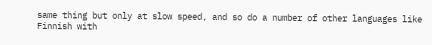same thing but only at slow speed, and so do a number of other languages like Finnish with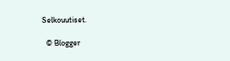Selkouutiset.

  © Blogger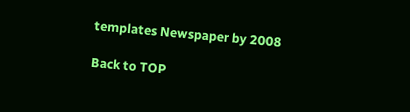templates Newspaper by 2008

Back to TOP